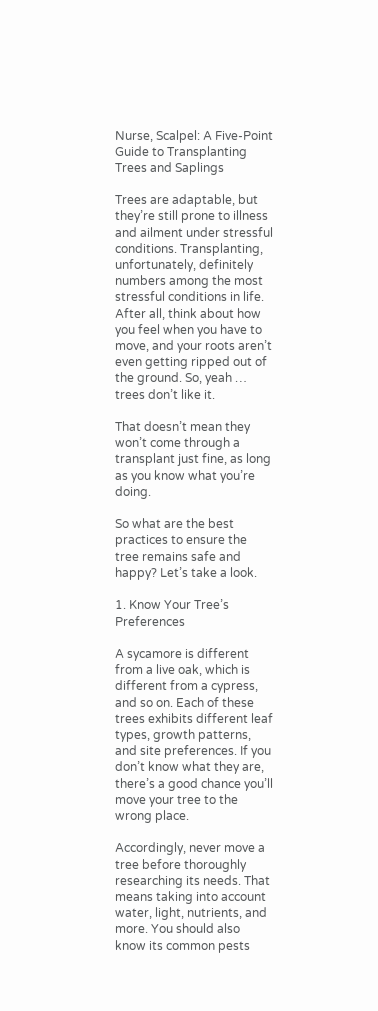Nurse, Scalpel: A Five-Point Guide to Transplanting Trees and Saplings

Trees are adaptable, but they’re still prone to illness and ailment under stressful conditions. Transplanting, unfortunately, definitely numbers among the most stressful conditions in life. After all, think about how you feel when you have to move, and your roots aren’t even getting ripped out of the ground. So, yeah … trees don’t like it.

That doesn’t mean they won’t come through a transplant just fine, as long as you know what you’re doing.

So what are the best practices to ensure the tree remains safe and happy? Let’s take a look.

1. Know Your Tree’s Preferences

A sycamore is different from a live oak, which is different from a cypress, and so on. Each of these trees exhibits different leaf types, growth patterns, and site preferences. If you don’t know what they are, there’s a good chance you’ll move your tree to the wrong place.

Accordingly, never move a tree before thoroughly researching its needs. That means taking into account water, light, nutrients, and more. You should also know its common pests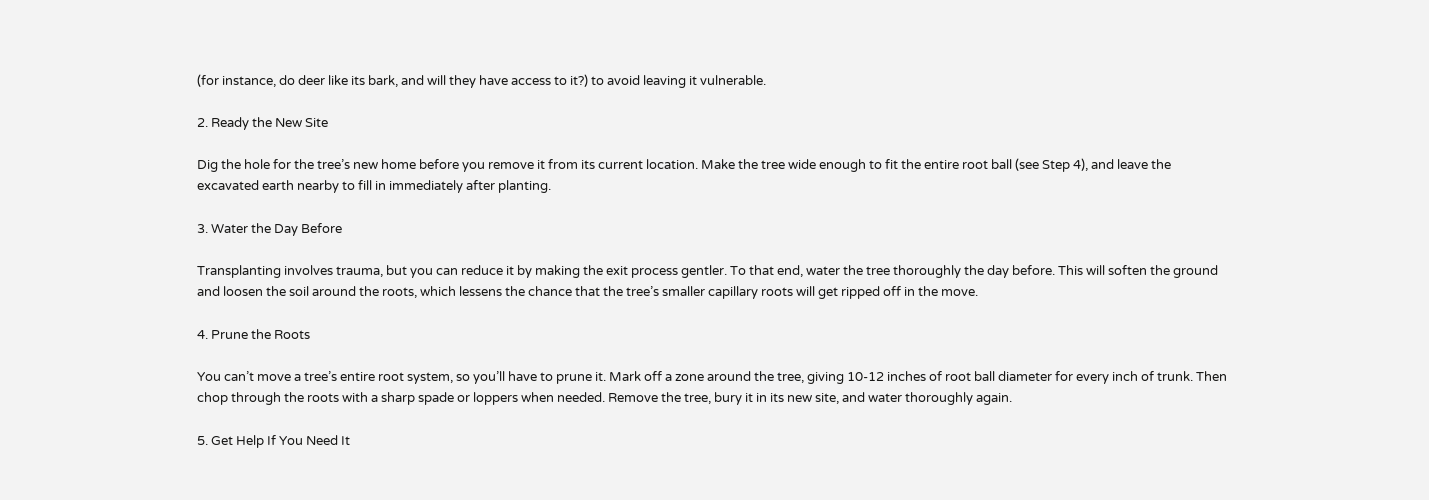(for instance, do deer like its bark, and will they have access to it?) to avoid leaving it vulnerable.

2. Ready the New Site

Dig the hole for the tree’s new home before you remove it from its current location. Make the tree wide enough to fit the entire root ball (see Step 4), and leave the excavated earth nearby to fill in immediately after planting.

3. Water the Day Before

Transplanting involves trauma, but you can reduce it by making the exit process gentler. To that end, water the tree thoroughly the day before. This will soften the ground and loosen the soil around the roots, which lessens the chance that the tree’s smaller capillary roots will get ripped off in the move.

4. Prune the Roots

You can’t move a tree’s entire root system, so you’ll have to prune it. Mark off a zone around the tree, giving 10-12 inches of root ball diameter for every inch of trunk. Then chop through the roots with a sharp spade or loppers when needed. Remove the tree, bury it in its new site, and water thoroughly again.

5. Get Help If You Need It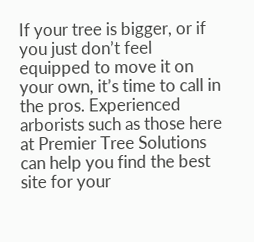If your tree is bigger, or if you just don’t feel equipped to move it on your own, it’s time to call in the pros. Experienced arborists such as those here at Premier Tree Solutions can help you find the best site for your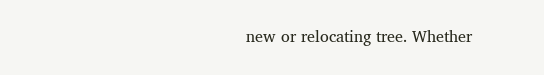new or relocating tree. Whether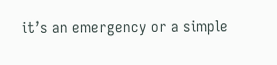it’s an emergency or a simple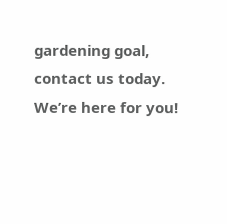gardening goal, contact us today. We’re here for you!